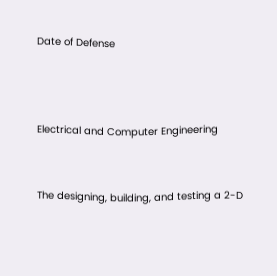Date of Defense



Electrical and Computer Engineering


The designing, building, and testing a 2-D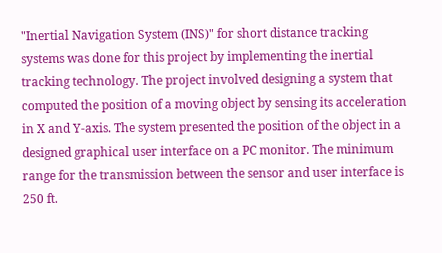"Inertial Navigation System (INS)" for short distance tracking systems was done for this project by implementing the inertial tracking technology. The project involved designing a system that computed the position of a moving object by sensing its acceleration in X and Y-axis. The system presented the position of the object in a designed graphical user interface on a PC monitor. The minimum range for the transmission between the sensor and user interface is 250 ft.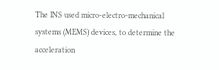The INS used micro-electro-mechanical systems (MEMS) devices, to determine the acceleration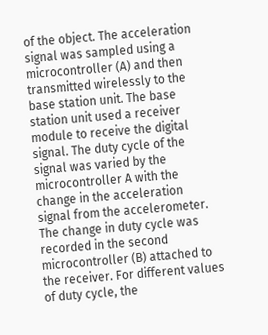of the object. The acceleration signal was sampled using a microcontroller (A) and then transmitted wirelessly to the base station unit. The base station unit used a receiver module to receive the digital signal. The duty cycle of the signal was varied by the microcontroller A with the change in the acceleration signal from the accelerometer. The change in duty cycle was recorded in the second microcontroller (B) attached to the receiver. For different values of duty cycle, the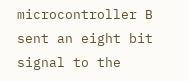microcontroller B sent an eight bit signal to the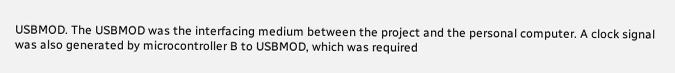USBMOD. The USBMOD was the interfacing medium between the project and the personal computer. A clock signal was also generated by microcontroller B to USBMOD, which was required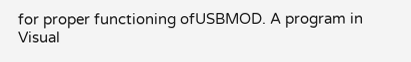for proper functioning ofUSBMOD. A program in Visual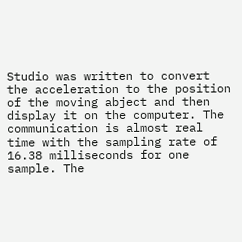Studio was written to convert the acceleration to the position of the moving abject and then display it on the computer. The communication is almost real time with the sampling rate of 16.38 milliseconds for one sample. The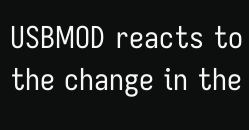USBMOD reacts to the change in the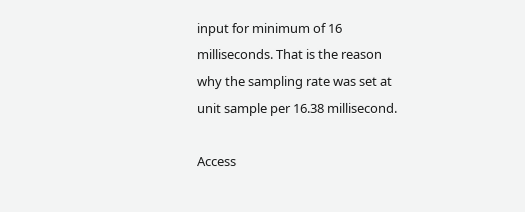input for minimum of 16 milliseconds. That is the reason why the sampling rate was set at unit sample per 16.38 millisecond.

Access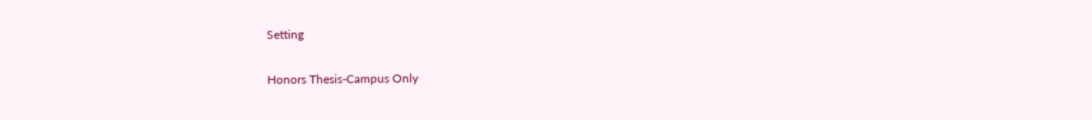Setting

Honors Thesis-Campus Only